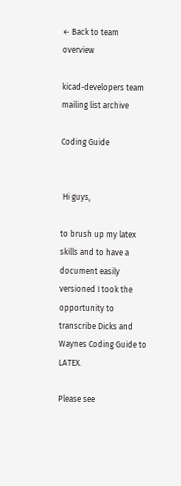← Back to team overview

kicad-developers team mailing list archive

Coding Guide


 Hi guys,

to brush up my latex skills and to have a document easily versioned I took the opportunity to transcribe Dicks and Waynes Coding Guide to LATEX.

Please see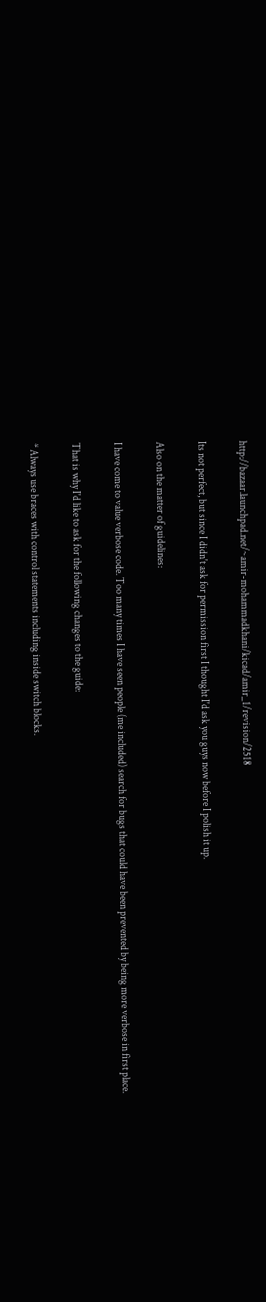http://bazaar.launchpad.net/~amir-mohammadkhani/kicad/amir_1/revision/2518

Its not perfect, but since I didn't ask for permission first I thought I'd ask you guys now before I polish it up.

Also on the matter of guidelines:

I have come to value verbose code. Too many times I have seen people (me included) search for bugs that could have been prevented by being more verbose in first place.

That is why I'd like to ask for the following changes to the guide:

* Always use braces with control statements including inside switch blocks.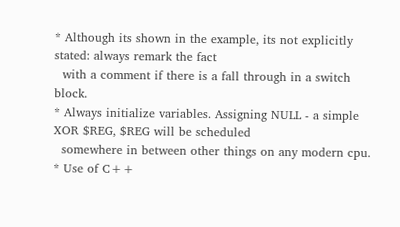* Although its shown in the example, its not explicitly stated: always remark the fact
  with a comment if there is a fall through in a switch block.
* Always initialize variables. Assigning NULL - a simple XOR $REG, $REG will be scheduled
  somewhere in between other things on any modern cpu.
* Use of C++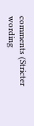comments (Stricter wording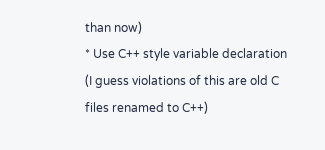than now)
* Use C++ style variable declaration (I guess violations of this are old C files renamed to C++)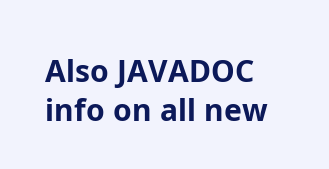Also JAVADOC info on all new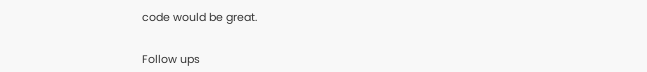code would be great.


Follow ups